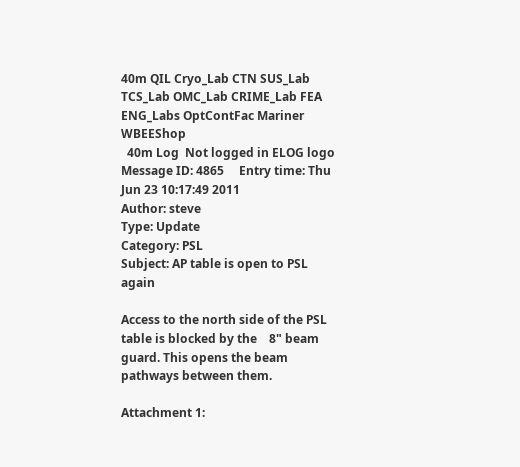40m QIL Cryo_Lab CTN SUS_Lab TCS_Lab OMC_Lab CRIME_Lab FEA ENG_Labs OptContFac Mariner WBEEShop
  40m Log  Not logged in ELOG logo
Message ID: 4865     Entry time: Thu Jun 23 10:17:49 2011
Author: steve
Type: Update
Category: PSL
Subject: AP table is open to PSL again

Access to the north side of the PSL table is blocked by the    8" beam guard. This opens the beam pathways between them.

Attachment 1: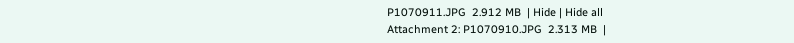P1070911.JPG  2.912 MB  | Hide | Hide all
Attachment 2: P1070910.JPG  2.313 MB  |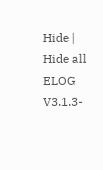Hide | Hide all
ELOG V3.1.3-